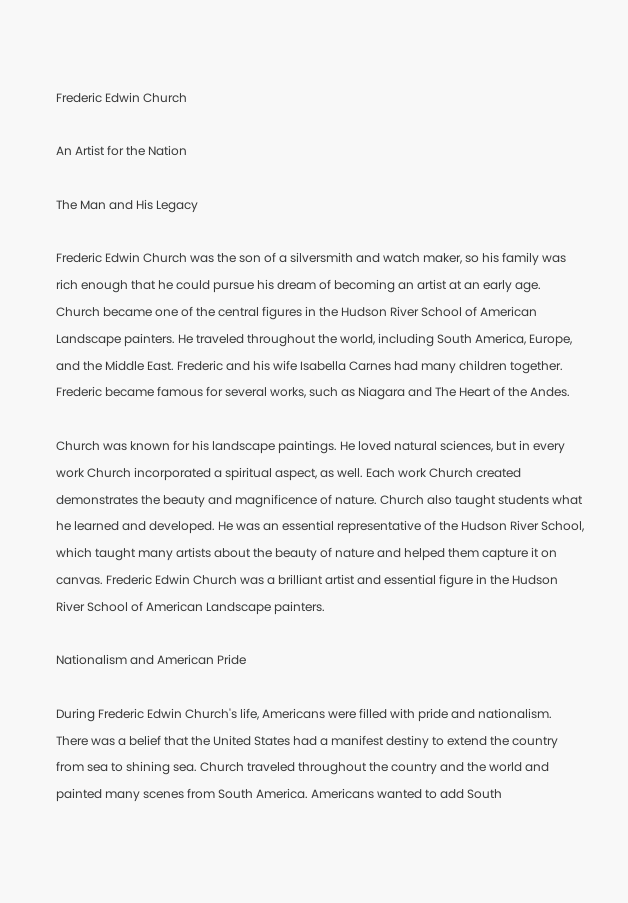Frederic Edwin Church

An Artist for the Nation

The Man and His Legacy

Frederic Edwin Church was the son of a silversmith and watch maker, so his family was rich enough that he could pursue his dream of becoming an artist at an early age. Church became one of the central figures in the Hudson River School of American Landscape painters. He traveled throughout the world, including South America, Europe, and the Middle East. Frederic and his wife Isabella Carnes had many children together. Frederic became famous for several works, such as Niagara and The Heart of the Andes.

Church was known for his landscape paintings. He loved natural sciences, but in every work Church incorporated a spiritual aspect, as well. Each work Church created demonstrates the beauty and magnificence of nature. Church also taught students what he learned and developed. He was an essential representative of the Hudson River School, which taught many artists about the beauty of nature and helped them capture it on canvas. Frederic Edwin Church was a brilliant artist and essential figure in the Hudson River School of American Landscape painters.

Nationalism and American Pride

During Frederic Edwin Church's life, Americans were filled with pride and nationalism. There was a belief that the United States had a manifest destiny to extend the country from sea to shining sea. Church traveled throughout the country and the world and painted many scenes from South America. Americans wanted to add South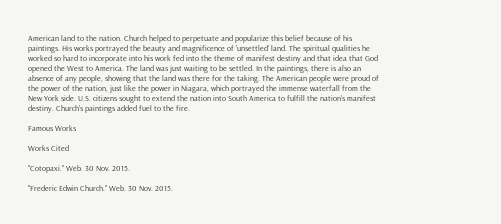American land to the nation. Church helped to perpetuate and popularize this belief because of his paintings. His works portrayed the beauty and magnificence of 'unsettled' land. The spiritual qualities he worked so hard to incorporate into his work fed into the theme of manifest destiny and that idea that God opened the West to America. The land was just waiting to be settled. In the paintings, there is also an absence of any people, showing that the land was there for the taking. The American people were proud of the power of the nation, just like the power in Niagara, which portrayed the immense waterfall from the New York side. U.S. citizens sought to extend the nation into South America to fulfill the nation's manifest destiny. Church's paintings added fuel to the fire.

Famous Works

Works Cited

"Cotopaxi." Web. 30 Nov. 2015.

"Frederic Edwin Church." Web. 30 Nov. 2015.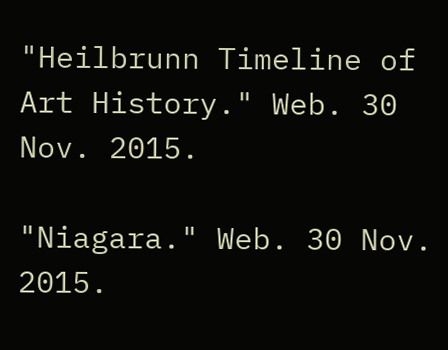"Heilbrunn Timeline of Art History." Web. 30 Nov. 2015.

"Niagara." Web. 30 Nov. 2015.